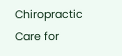Chiropractic Care for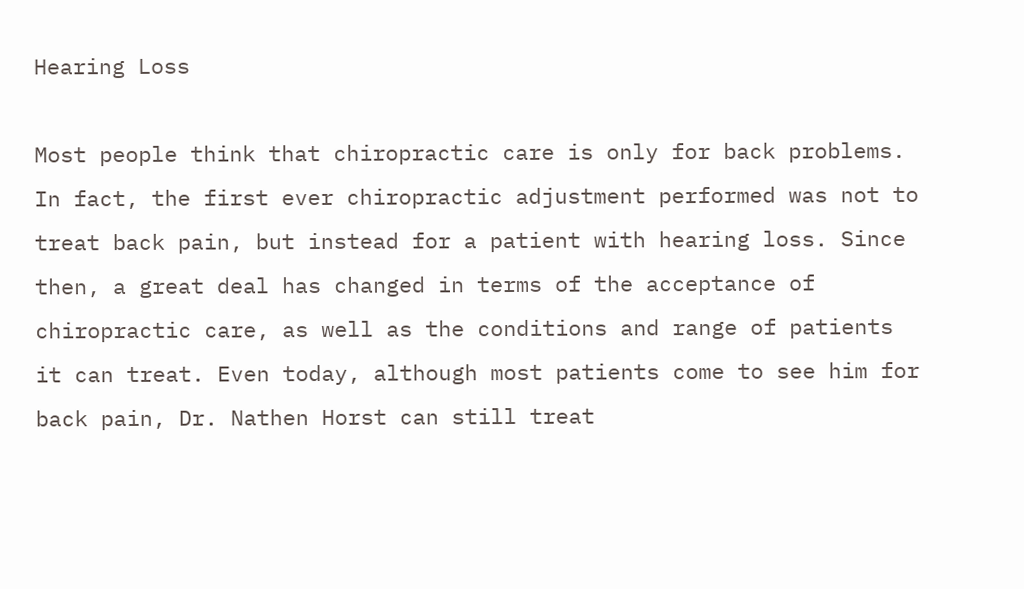Hearing Loss

Most people think that chiropractic care is only for back problems. In fact, the first ever chiropractic adjustment performed was not to treat back pain, but instead for a patient with hearing loss. Since then, a great deal has changed in terms of the acceptance of chiropractic care, as well as the conditions and range of patients it can treat. Even today, although most patients come to see him for back pain, Dr. Nathen Horst can still treat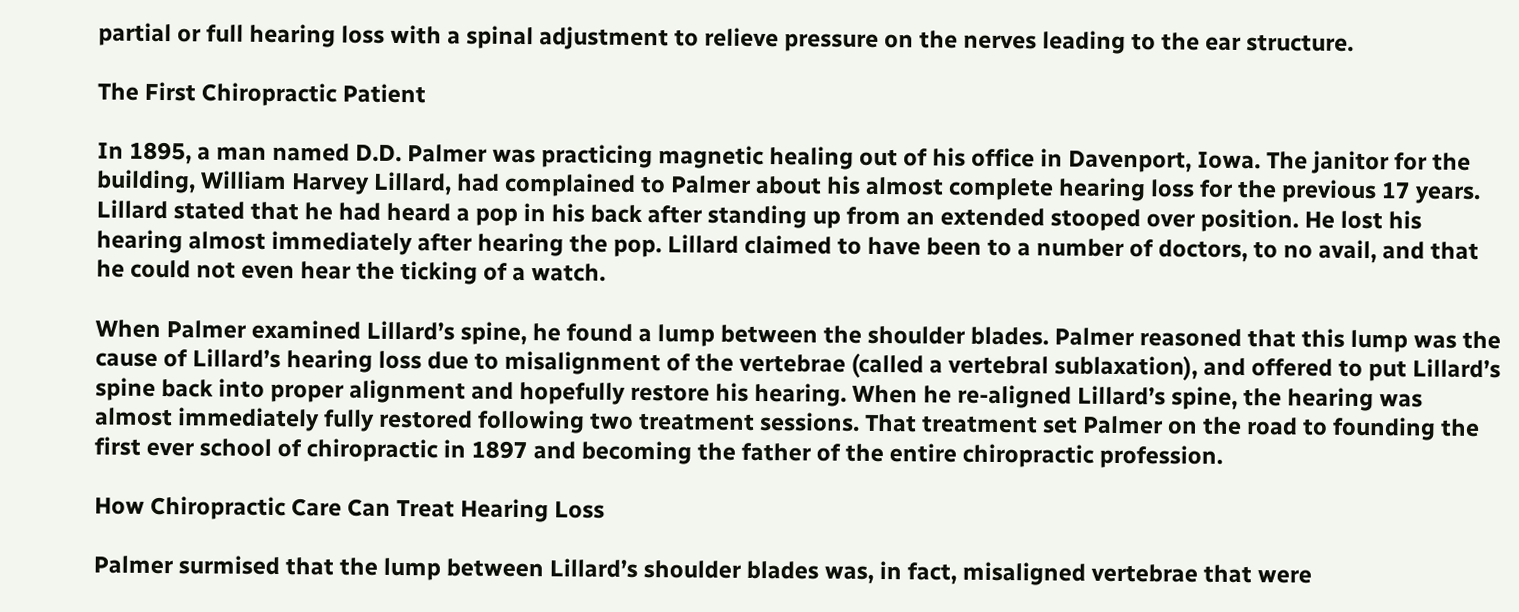partial or full hearing loss with a spinal adjustment to relieve pressure on the nerves leading to the ear structure.

The First Chiropractic Patient

In 1895, a man named D.D. Palmer was practicing magnetic healing out of his office in Davenport, Iowa. The janitor for the building, William Harvey Lillard, had complained to Palmer about his almost complete hearing loss for the previous 17 years. Lillard stated that he had heard a pop in his back after standing up from an extended stooped over position. He lost his hearing almost immediately after hearing the pop. Lillard claimed to have been to a number of doctors, to no avail, and that he could not even hear the ticking of a watch.

When Palmer examined Lillard’s spine, he found a lump between the shoulder blades. Palmer reasoned that this lump was the cause of Lillard’s hearing loss due to misalignment of the vertebrae (called a vertebral sublaxation), and offered to put Lillard’s spine back into proper alignment and hopefully restore his hearing. When he re-aligned Lillard’s spine, the hearing was almost immediately fully restored following two treatment sessions. That treatment set Palmer on the road to founding the first ever school of chiropractic in 1897 and becoming the father of the entire chiropractic profession.

How Chiropractic Care Can Treat Hearing Loss

Palmer surmised that the lump between Lillard’s shoulder blades was, in fact, misaligned vertebrae that were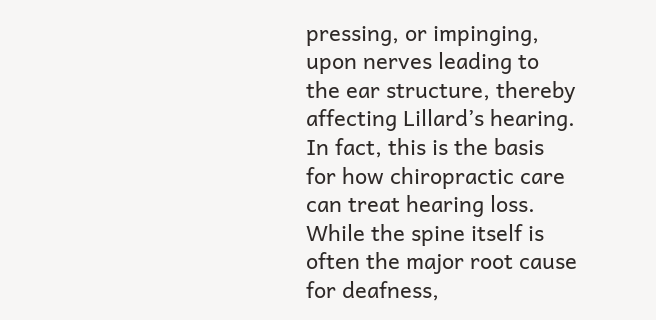pressing, or impinging, upon nerves leading to the ear structure, thereby affecting Lillard’s hearing. In fact, this is the basis for how chiropractic care can treat hearing loss. While the spine itself is often the major root cause for deafness,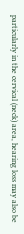particularly in the cervical (neck) area, hearing loss may also be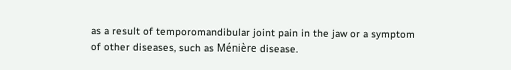as a result of temporomandibular joint pain in the jaw or a symptom of other diseases, such as Ménière disease.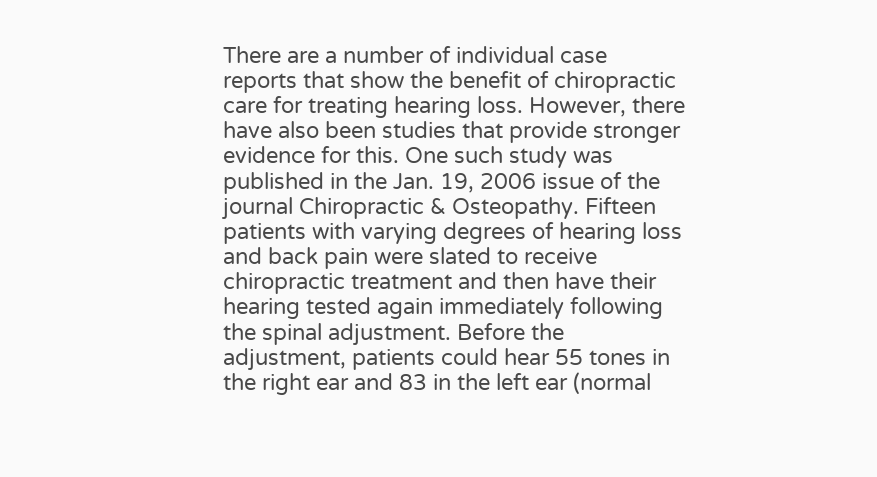There are a number of individual case reports that show the benefit of chiropractic care for treating hearing loss. However, there have also been studies that provide stronger evidence for this. One such study was published in the Jan. 19, 2006 issue of the journal Chiropractic & Osteopathy. Fifteen patients with varying degrees of hearing loss and back pain were slated to receive chiropractic treatment and then have their hearing tested again immediately following the spinal adjustment. Before the adjustment, patients could hear 55 tones in the right ear and 83 in the left ear (normal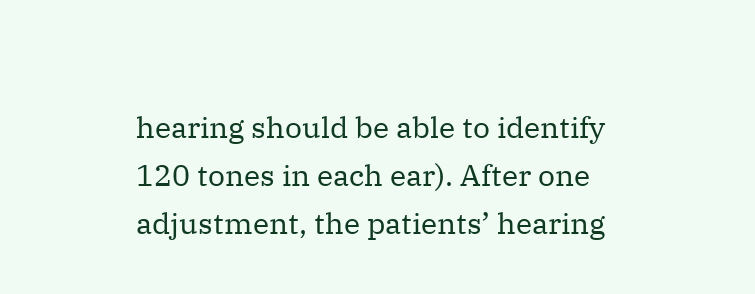hearing should be able to identify 120 tones in each ear). After one adjustment, the patients’ hearing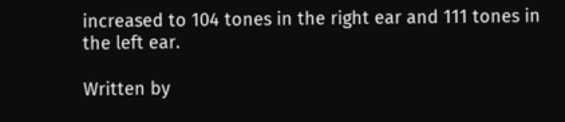increased to 104 tones in the right ear and 111 tones in the left ear.

Written by